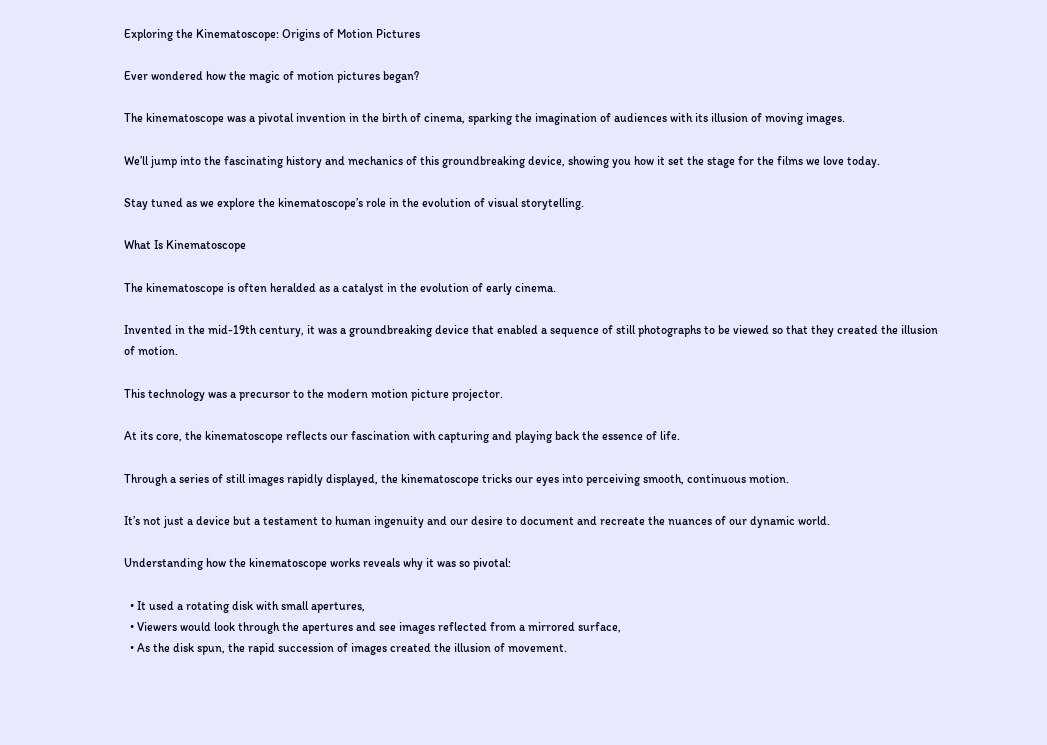Exploring the Kinematoscope: Origins of Motion Pictures

Ever wondered how the magic of motion pictures began?

The kinematoscope was a pivotal invention in the birth of cinema, sparking the imagination of audiences with its illusion of moving images.

We’ll jump into the fascinating history and mechanics of this groundbreaking device, showing you how it set the stage for the films we love today.

Stay tuned as we explore the kinematoscope’s role in the evolution of visual storytelling.

What Is Kinematoscope

The kinematoscope is often heralded as a catalyst in the evolution of early cinema.

Invented in the mid-19th century, it was a groundbreaking device that enabled a sequence of still photographs to be viewed so that they created the illusion of motion.

This technology was a precursor to the modern motion picture projector.

At its core, the kinematoscope reflects our fascination with capturing and playing back the essence of life.

Through a series of still images rapidly displayed, the kinematoscope tricks our eyes into perceiving smooth, continuous motion.

It’s not just a device but a testament to human ingenuity and our desire to document and recreate the nuances of our dynamic world.

Understanding how the kinematoscope works reveals why it was so pivotal:

  • It used a rotating disk with small apertures,
  • Viewers would look through the apertures and see images reflected from a mirrored surface,
  • As the disk spun, the rapid succession of images created the illusion of movement.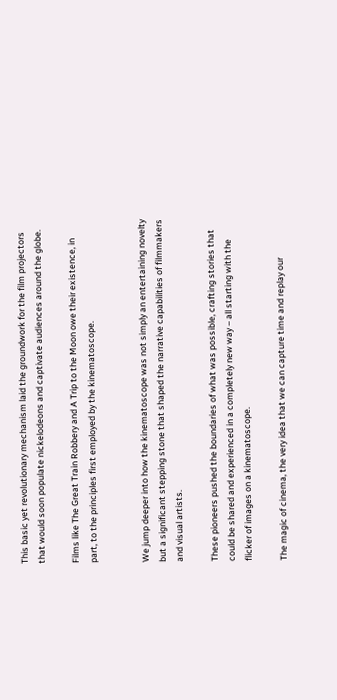This basic yet revolutionary mechanism laid the groundwork for the film projectors that would soon populate nickelodeons and captivate audiences around the globe.

Films like The Great Train Robbery and A Trip to the Moon owe their existence, in part, to the principles first employed by the kinematoscope.


We jump deeper into how the kinematoscope was not simply an entertaining novelty but a significant stepping stone that shaped the narrative capabilities of filmmakers and visual artists.

These pioneers pushed the boundaries of what was possible, crafting stories that could be shared and experienced in a completely new way – all starting with the flicker of images on a kinematoscope.

The magic of cinema, the very idea that we can capture time and replay our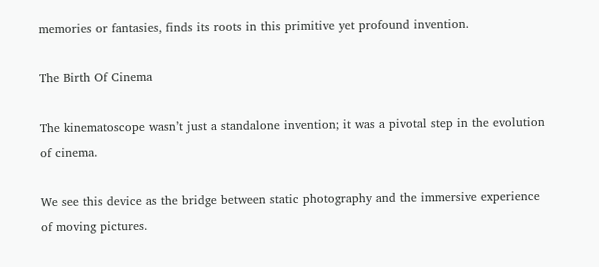memories or fantasies, finds its roots in this primitive yet profound invention.

The Birth Of Cinema

The kinematoscope wasn’t just a standalone invention; it was a pivotal step in the evolution of cinema.

We see this device as the bridge between static photography and the immersive experience of moving pictures.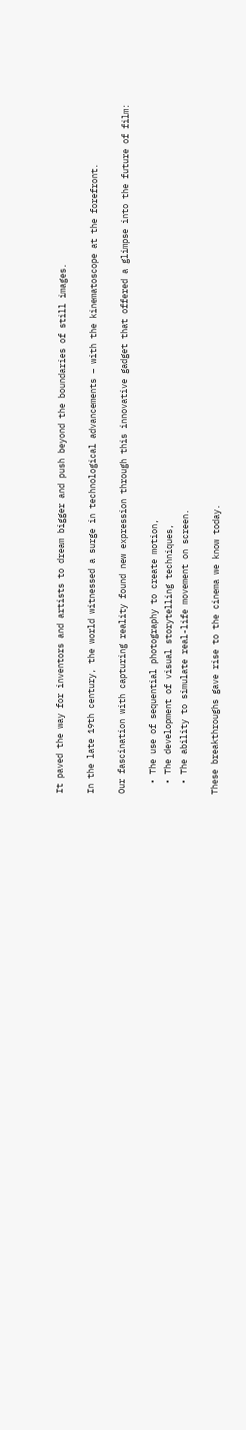It paved the way for inventors and artists to dream bigger and push beyond the boundaries of still images.

In the late 19th century, the world witnessed a surge in technological advancements – with the kinematoscope at the forefront.

Our fascination with capturing reality found new expression through this innovative gadget that offered a glimpse into the future of film:

  • The use of sequential photography to create motion,
  • The development of visual storytelling techniques,
  • The ability to simulate real-life movement on screen.

These breakthroughs gave rise to the cinema we know today.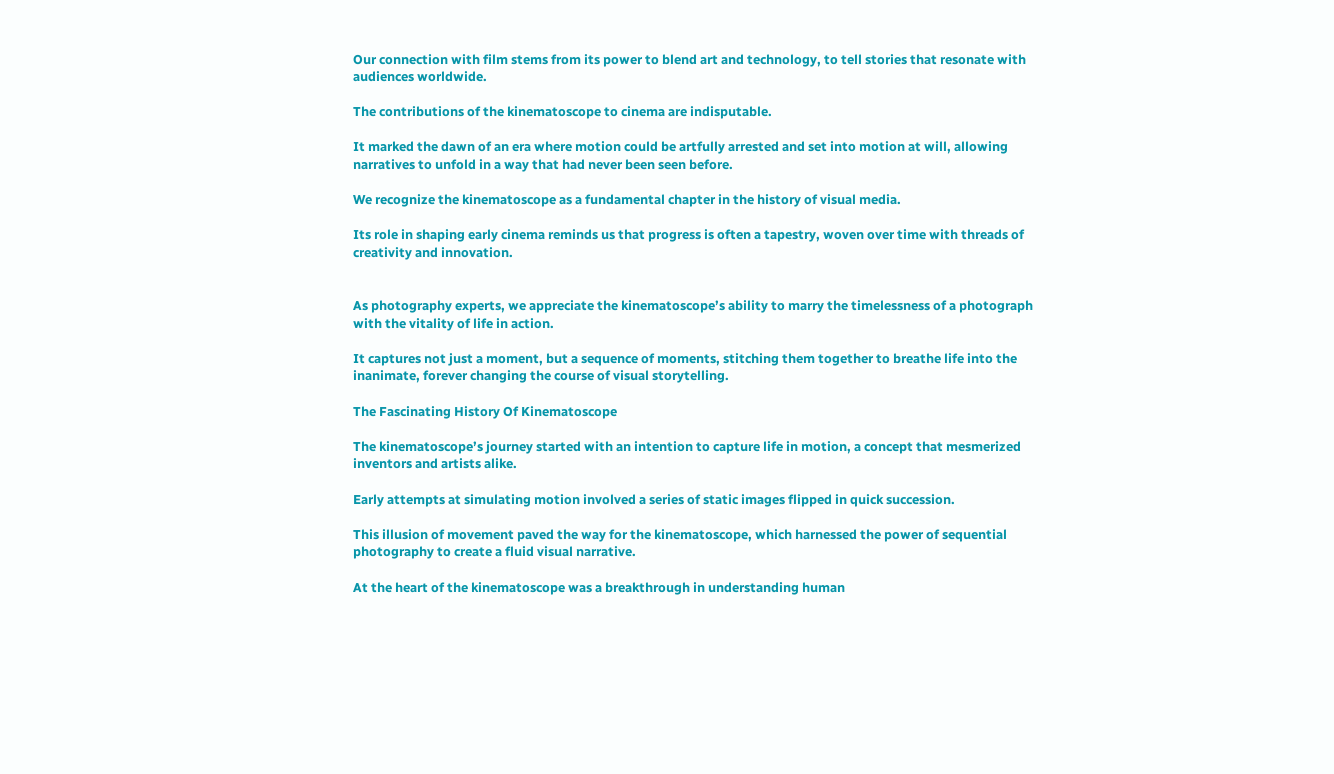Our connection with film stems from its power to blend art and technology, to tell stories that resonate with audiences worldwide.

The contributions of the kinematoscope to cinema are indisputable.

It marked the dawn of an era where motion could be artfully arrested and set into motion at will, allowing narratives to unfold in a way that had never been seen before.

We recognize the kinematoscope as a fundamental chapter in the history of visual media.

Its role in shaping early cinema reminds us that progress is often a tapestry, woven over time with threads of creativity and innovation.


As photography experts, we appreciate the kinematoscope’s ability to marry the timelessness of a photograph with the vitality of life in action.

It captures not just a moment, but a sequence of moments, stitching them together to breathe life into the inanimate, forever changing the course of visual storytelling.

The Fascinating History Of Kinematoscope

The kinematoscope’s journey started with an intention to capture life in motion, a concept that mesmerized inventors and artists alike.

Early attempts at simulating motion involved a series of static images flipped in quick succession.

This illusion of movement paved the way for the kinematoscope, which harnessed the power of sequential photography to create a fluid visual narrative.

At the heart of the kinematoscope was a breakthrough in understanding human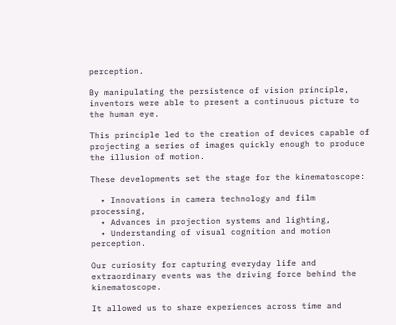perception.

By manipulating the persistence of vision principle, inventors were able to present a continuous picture to the human eye.

This principle led to the creation of devices capable of projecting a series of images quickly enough to produce the illusion of motion.

These developments set the stage for the kinematoscope:

  • Innovations in camera technology and film processing,
  • Advances in projection systems and lighting,
  • Understanding of visual cognition and motion perception.

Our curiosity for capturing everyday life and extraordinary events was the driving force behind the kinematoscope.

It allowed us to share experiences across time and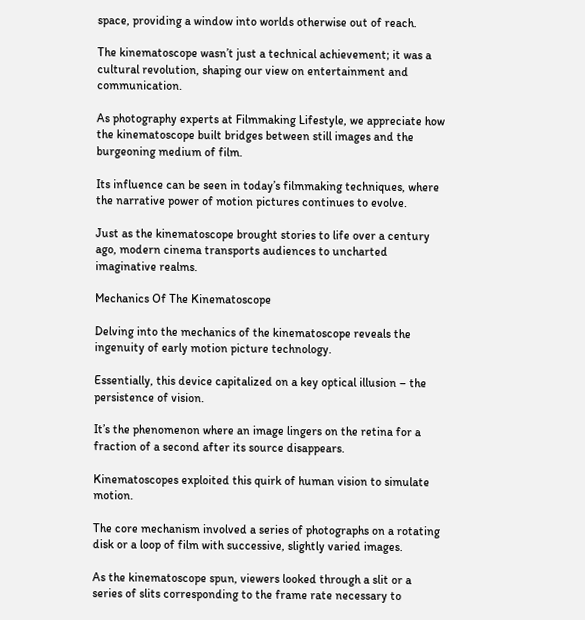space, providing a window into worlds otherwise out of reach.

The kinematoscope wasn’t just a technical achievement; it was a cultural revolution, shaping our view on entertainment and communication.

As photography experts at Filmmaking Lifestyle, we appreciate how the kinematoscope built bridges between still images and the burgeoning medium of film.

Its influence can be seen in today’s filmmaking techniques, where the narrative power of motion pictures continues to evolve.

Just as the kinematoscope brought stories to life over a century ago, modern cinema transports audiences to uncharted imaginative realms.

Mechanics Of The Kinematoscope

Delving into the mechanics of the kinematoscope reveals the ingenuity of early motion picture technology.

Essentially, this device capitalized on a key optical illusion – the persistence of vision.

It’s the phenomenon where an image lingers on the retina for a fraction of a second after its source disappears.

Kinematoscopes exploited this quirk of human vision to simulate motion.

The core mechanism involved a series of photographs on a rotating disk or a loop of film with successive, slightly varied images.

As the kinematoscope spun, viewers looked through a slit or a series of slits corresponding to the frame rate necessary to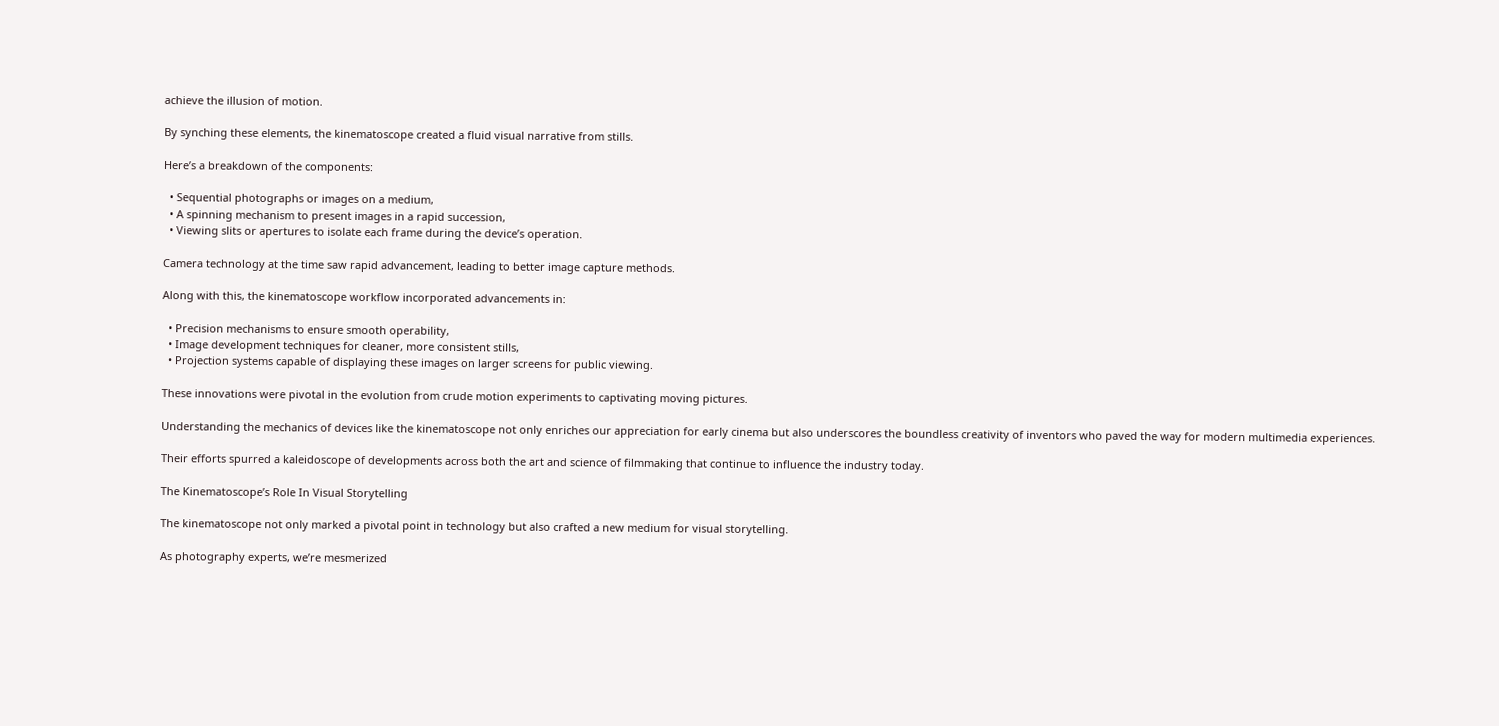achieve the illusion of motion.

By synching these elements, the kinematoscope created a fluid visual narrative from stills.

Here’s a breakdown of the components:

  • Sequential photographs or images on a medium,
  • A spinning mechanism to present images in a rapid succession,
  • Viewing slits or apertures to isolate each frame during the device’s operation.

Camera technology at the time saw rapid advancement, leading to better image capture methods.

Along with this, the kinematoscope workflow incorporated advancements in:

  • Precision mechanisms to ensure smooth operability,
  • Image development techniques for cleaner, more consistent stills,
  • Projection systems capable of displaying these images on larger screens for public viewing.

These innovations were pivotal in the evolution from crude motion experiments to captivating moving pictures.

Understanding the mechanics of devices like the kinematoscope not only enriches our appreciation for early cinema but also underscores the boundless creativity of inventors who paved the way for modern multimedia experiences.

Their efforts spurred a kaleidoscope of developments across both the art and science of filmmaking that continue to influence the industry today.

The Kinematoscope’s Role In Visual Storytelling

The kinematoscope not only marked a pivotal point in technology but also crafted a new medium for visual storytelling.

As photography experts, we’re mesmerized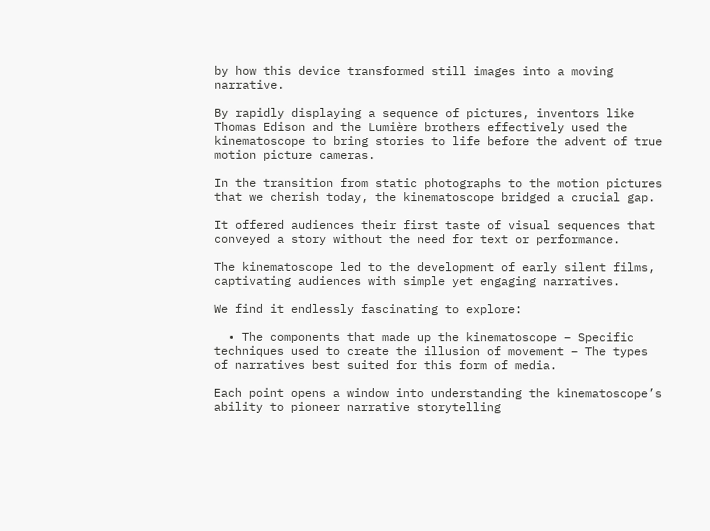by how this device transformed still images into a moving narrative.

By rapidly displaying a sequence of pictures, inventors like Thomas Edison and the Lumière brothers effectively used the kinematoscope to bring stories to life before the advent of true motion picture cameras.

In the transition from static photographs to the motion pictures that we cherish today, the kinematoscope bridged a crucial gap.

It offered audiences their first taste of visual sequences that conveyed a story without the need for text or performance.

The kinematoscope led to the development of early silent films, captivating audiences with simple yet engaging narratives.

We find it endlessly fascinating to explore:

  • The components that made up the kinematoscope – Specific techniques used to create the illusion of movement – The types of narratives best suited for this form of media.

Each point opens a window into understanding the kinematoscope’s ability to pioneer narrative storytelling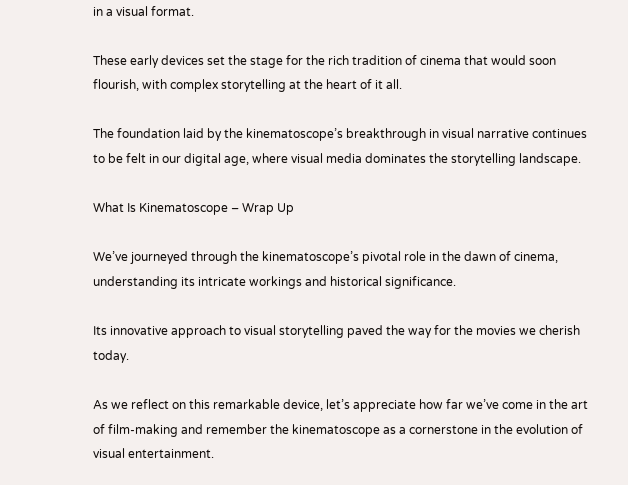in a visual format.

These early devices set the stage for the rich tradition of cinema that would soon flourish, with complex storytelling at the heart of it all.

The foundation laid by the kinematoscope’s breakthrough in visual narrative continues to be felt in our digital age, where visual media dominates the storytelling landscape.

What Is Kinematoscope – Wrap Up

We’ve journeyed through the kinematoscope’s pivotal role in the dawn of cinema, understanding its intricate workings and historical significance.

Its innovative approach to visual storytelling paved the way for the movies we cherish today.

As we reflect on this remarkable device, let’s appreciate how far we’ve come in the art of film-making and remember the kinematoscope as a cornerstone in the evolution of visual entertainment.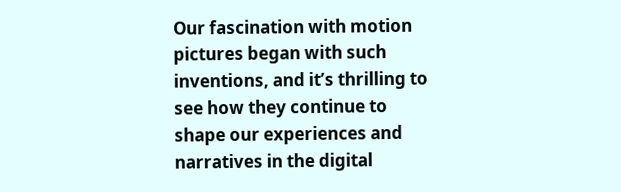Our fascination with motion pictures began with such inventions, and it’s thrilling to see how they continue to shape our experiences and narratives in the digital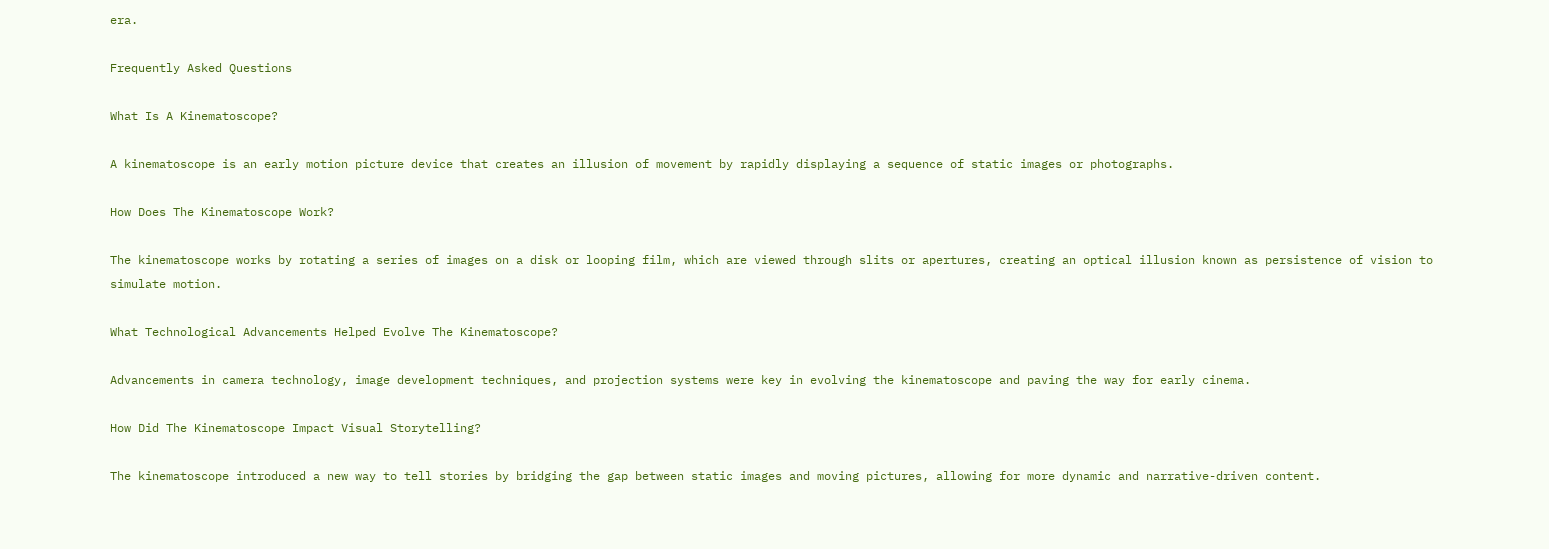era.

Frequently Asked Questions

What Is A Kinematoscope?

A kinematoscope is an early motion picture device that creates an illusion of movement by rapidly displaying a sequence of static images or photographs.

How Does The Kinematoscope Work?

The kinematoscope works by rotating a series of images on a disk or looping film, which are viewed through slits or apertures, creating an optical illusion known as persistence of vision to simulate motion.

What Technological Advancements Helped Evolve The Kinematoscope?

Advancements in camera technology, image development techniques, and projection systems were key in evolving the kinematoscope and paving the way for early cinema.

How Did The Kinematoscope Impact Visual Storytelling?

The kinematoscope introduced a new way to tell stories by bridging the gap between static images and moving pictures, allowing for more dynamic and narrative-driven content.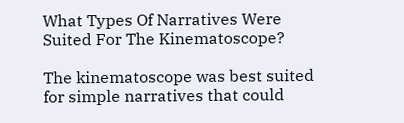What Types Of Narratives Were Suited For The Kinematoscope?

The kinematoscope was best suited for simple narratives that could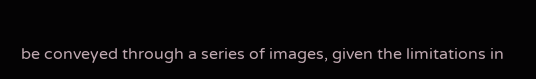be conveyed through a series of images, given the limitations in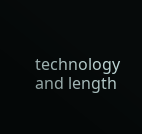technology and length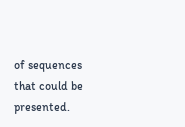of sequences that could be presented.